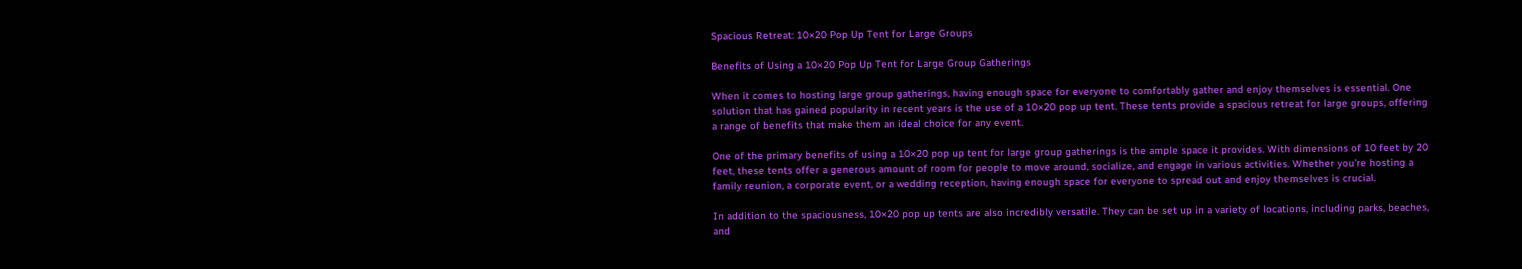Spacious Retreat: 10×20 Pop Up Tent for Large Groups

Benefits of Using a 10×20 Pop Up Tent for Large Group Gatherings

When it comes to hosting large group gatherings, having enough space for everyone to comfortably gather and enjoy themselves is essential. One solution that has gained popularity in recent years is the use of a 10×20 pop up tent. These tents provide a spacious retreat for large groups, offering a range of benefits that make them an ideal choice for any event.

One of the primary benefits of using a 10×20 pop up tent for large group gatherings is the ample space it provides. With dimensions of 10 feet by 20 feet, these tents offer a generous amount of room for people to move around, socialize, and engage in various activities. Whether you’re hosting a family reunion, a corporate event, or a wedding reception, having enough space for everyone to spread out and enjoy themselves is crucial.

In addition to the spaciousness, 10×20 pop up tents are also incredibly versatile. They can be set up in a variety of locations, including parks, beaches, and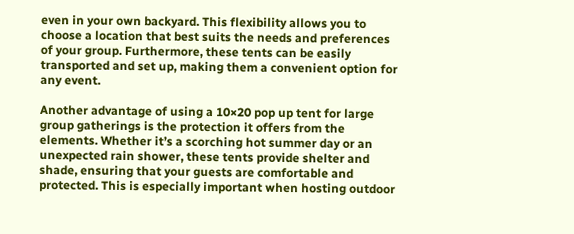even in your own backyard. This flexibility allows you to choose a location that best suits the needs and preferences of your group. Furthermore, these tents can be easily transported and set up, making them a convenient option for any event.

Another advantage of using a 10×20 pop up tent for large group gatherings is the protection it offers from the elements. Whether it’s a scorching hot summer day or an unexpected rain shower, these tents provide shelter and shade, ensuring that your guests are comfortable and protected. This is especially important when hosting outdoor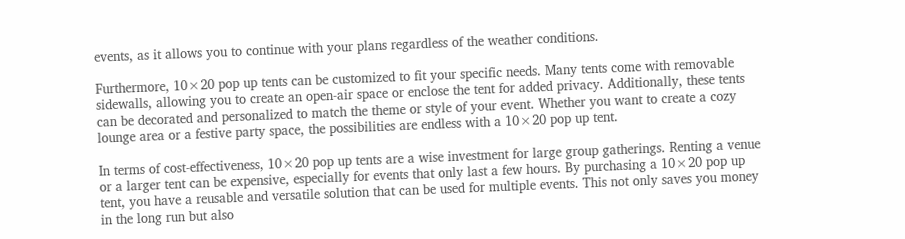events, as it allows you to continue with your plans regardless of the weather conditions.

Furthermore, 10×20 pop up tents can be customized to fit your specific needs. Many tents come with removable sidewalls, allowing you to create an open-air space or enclose the tent for added privacy. Additionally, these tents can be decorated and personalized to match the theme or style of your event. Whether you want to create a cozy lounge area or a festive party space, the possibilities are endless with a 10×20 pop up tent.

In terms of cost-effectiveness, 10×20 pop up tents are a wise investment for large group gatherings. Renting a venue or a larger tent can be expensive, especially for events that only last a few hours. By purchasing a 10×20 pop up tent, you have a reusable and versatile solution that can be used for multiple events. This not only saves you money in the long run but also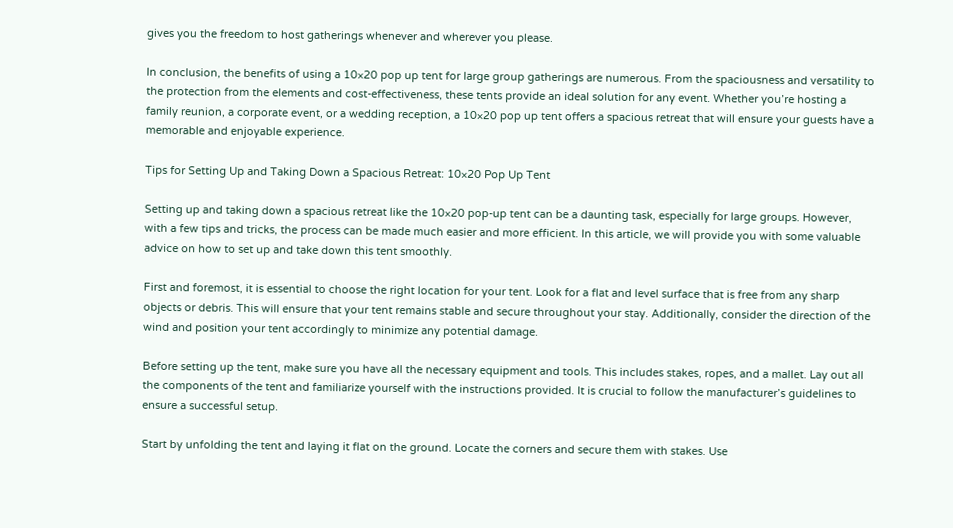gives you the freedom to host gatherings whenever and wherever you please.

In conclusion, the benefits of using a 10×20 pop up tent for large group gatherings are numerous. From the spaciousness and versatility to the protection from the elements and cost-effectiveness, these tents provide an ideal solution for any event. Whether you’re hosting a family reunion, a corporate event, or a wedding reception, a 10×20 pop up tent offers a spacious retreat that will ensure your guests have a memorable and enjoyable experience.

Tips for Setting Up and Taking Down a Spacious Retreat: 10×20 Pop Up Tent

Setting up and taking down a spacious retreat like the 10×20 pop-up tent can be a daunting task, especially for large groups. However, with a few tips and tricks, the process can be made much easier and more efficient. In this article, we will provide you with some valuable advice on how to set up and take down this tent smoothly.

First and foremost, it is essential to choose the right location for your tent. Look for a flat and level surface that is free from any sharp objects or debris. This will ensure that your tent remains stable and secure throughout your stay. Additionally, consider the direction of the wind and position your tent accordingly to minimize any potential damage.

Before setting up the tent, make sure you have all the necessary equipment and tools. This includes stakes, ropes, and a mallet. Lay out all the components of the tent and familiarize yourself with the instructions provided. It is crucial to follow the manufacturer’s guidelines to ensure a successful setup.

Start by unfolding the tent and laying it flat on the ground. Locate the corners and secure them with stakes. Use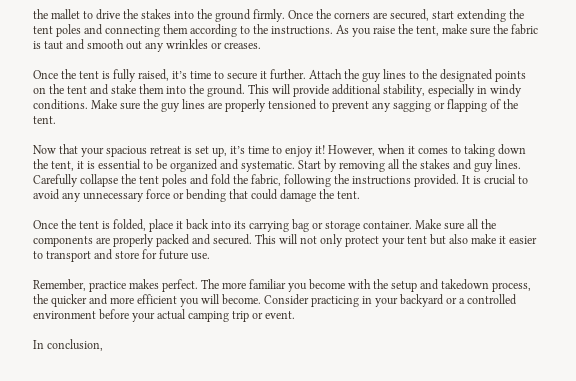the mallet to drive the stakes into the ground firmly. Once the corners are secured, start extending the tent poles and connecting them according to the instructions. As you raise the tent, make sure the fabric is taut and smooth out any wrinkles or creases.

Once the tent is fully raised, it’s time to secure it further. Attach the guy lines to the designated points on the tent and stake them into the ground. This will provide additional stability, especially in windy conditions. Make sure the guy lines are properly tensioned to prevent any sagging or flapping of the tent.

Now that your spacious retreat is set up, it’s time to enjoy it! However, when it comes to taking down the tent, it is essential to be organized and systematic. Start by removing all the stakes and guy lines. Carefully collapse the tent poles and fold the fabric, following the instructions provided. It is crucial to avoid any unnecessary force or bending that could damage the tent.

Once the tent is folded, place it back into its carrying bag or storage container. Make sure all the components are properly packed and secured. This will not only protect your tent but also make it easier to transport and store for future use.

Remember, practice makes perfect. The more familiar you become with the setup and takedown process, the quicker and more efficient you will become. Consider practicing in your backyard or a controlled environment before your actual camping trip or event.

In conclusion,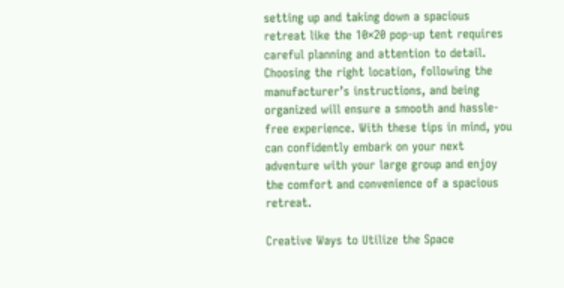setting up and taking down a spacious retreat like the 10×20 pop-up tent requires careful planning and attention to detail. Choosing the right location, following the manufacturer’s instructions, and being organized will ensure a smooth and hassle-free experience. With these tips in mind, you can confidently embark on your next adventure with your large group and enjoy the comfort and convenience of a spacious retreat.

Creative Ways to Utilize the Space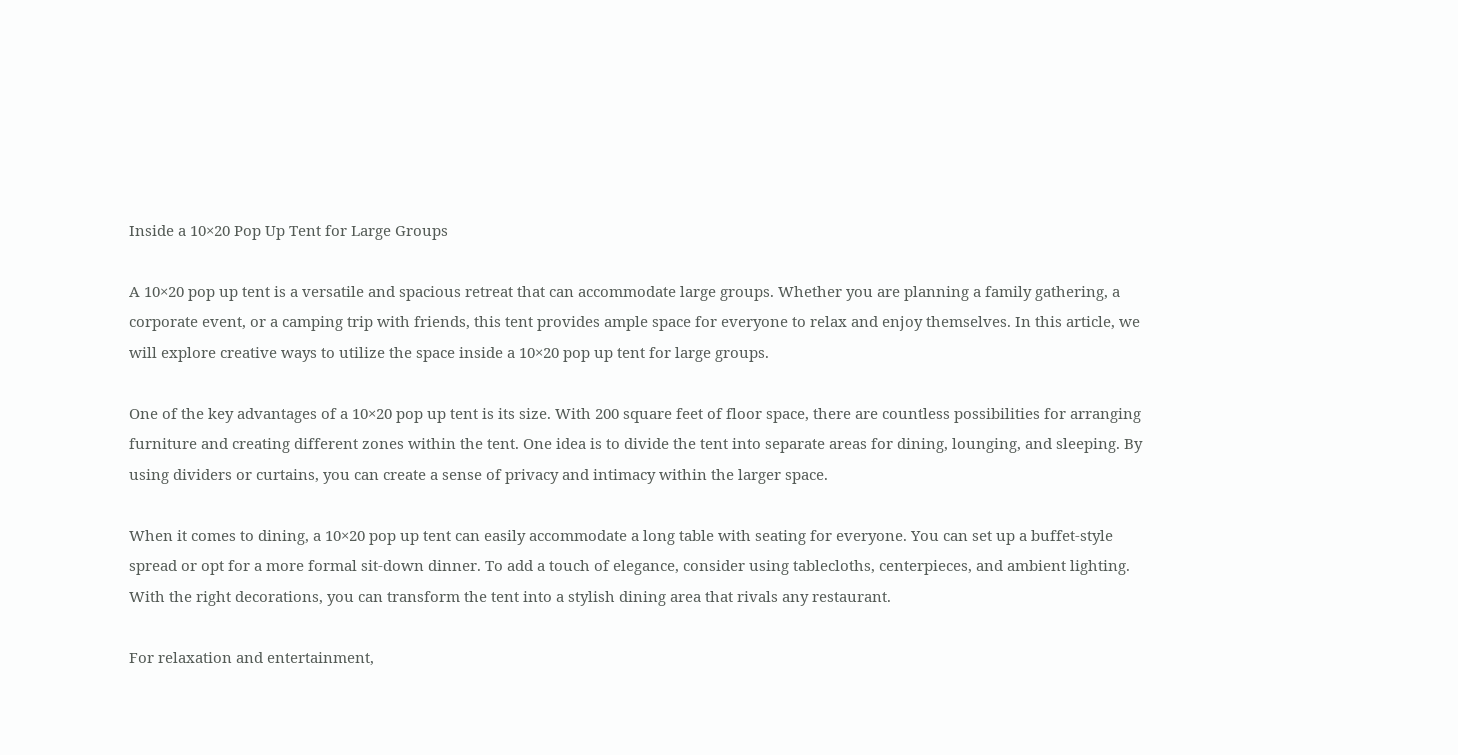Inside a 10×20 Pop Up Tent for Large Groups

A 10×20 pop up tent is a versatile and spacious retreat that can accommodate large groups. Whether you are planning a family gathering, a corporate event, or a camping trip with friends, this tent provides ample space for everyone to relax and enjoy themselves. In this article, we will explore creative ways to utilize the space inside a 10×20 pop up tent for large groups.

One of the key advantages of a 10×20 pop up tent is its size. With 200 square feet of floor space, there are countless possibilities for arranging furniture and creating different zones within the tent. One idea is to divide the tent into separate areas for dining, lounging, and sleeping. By using dividers or curtains, you can create a sense of privacy and intimacy within the larger space.

When it comes to dining, a 10×20 pop up tent can easily accommodate a long table with seating for everyone. You can set up a buffet-style spread or opt for a more formal sit-down dinner. To add a touch of elegance, consider using tablecloths, centerpieces, and ambient lighting. With the right decorations, you can transform the tent into a stylish dining area that rivals any restaurant.

For relaxation and entertainment,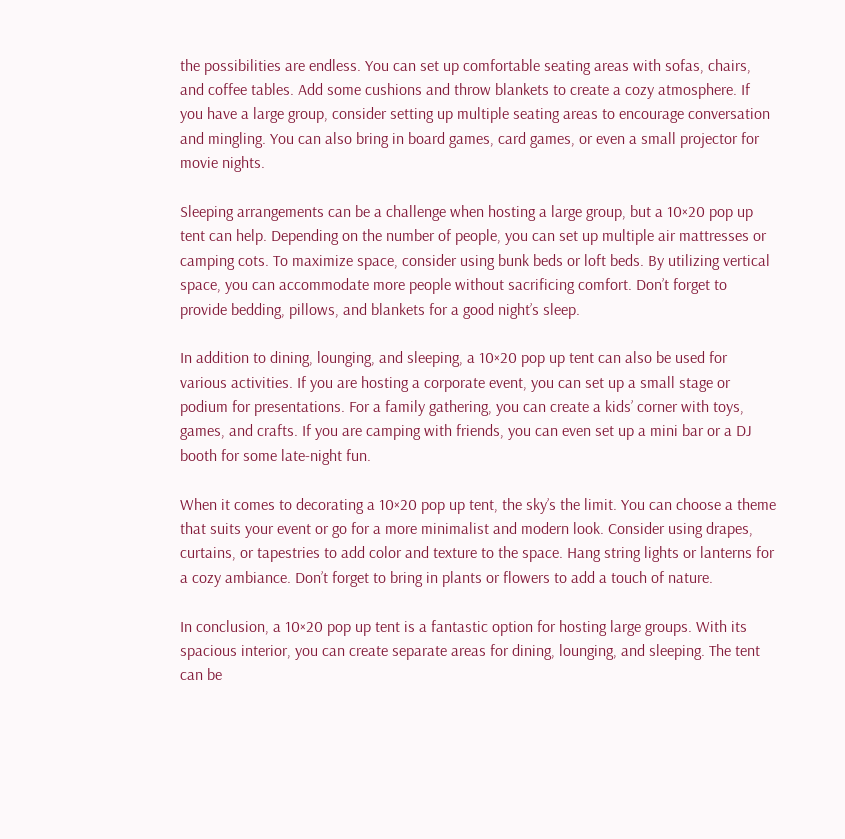the possibilities are endless. You can set up comfortable seating areas with sofas, chairs, and coffee tables. Add some cushions and throw blankets to create a cozy atmosphere. If you have a large group, consider setting up multiple seating areas to encourage conversation and mingling. You can also bring in board games, card games, or even a small projector for movie nights.

Sleeping arrangements can be a challenge when hosting a large group, but a 10×20 pop up tent can help. Depending on the number of people, you can set up multiple air mattresses or camping cots. To maximize space, consider using bunk beds or loft beds. By utilizing vertical space, you can accommodate more people without sacrificing comfort. Don’t forget to provide bedding, pillows, and blankets for a good night’s sleep.

In addition to dining, lounging, and sleeping, a 10×20 pop up tent can also be used for various activities. If you are hosting a corporate event, you can set up a small stage or podium for presentations. For a family gathering, you can create a kids’ corner with toys, games, and crafts. If you are camping with friends, you can even set up a mini bar or a DJ booth for some late-night fun.

When it comes to decorating a 10×20 pop up tent, the sky’s the limit. You can choose a theme that suits your event or go for a more minimalist and modern look. Consider using drapes, curtains, or tapestries to add color and texture to the space. Hang string lights or lanterns for a cozy ambiance. Don’t forget to bring in plants or flowers to add a touch of nature.

In conclusion, a 10×20 pop up tent is a fantastic option for hosting large groups. With its spacious interior, you can create separate areas for dining, lounging, and sleeping. The tent can be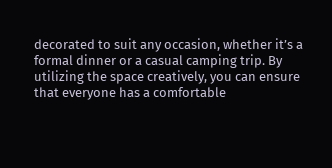decorated to suit any occasion, whether it’s a formal dinner or a casual camping trip. By utilizing the space creatively, you can ensure that everyone has a comfortable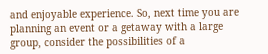and enjoyable experience. So, next time you are planning an event or a getaway with a large group, consider the possibilities of a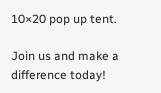10×20 pop up tent.

Join us and make a difference today!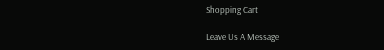Shopping Cart

Leave Us A Message